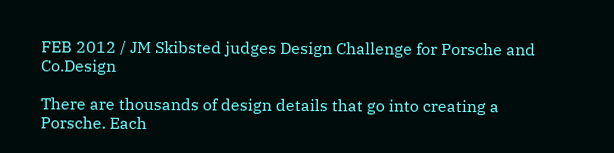FEB 2012 / JM Skibsted judges Design Challenge for Porsche and Co.Design

There are thousands of design details that go into creating a Porsche. Each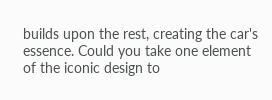builds upon the rest, creating the car's essence. Could you take one element of the iconic design to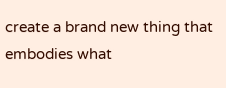create a brand new thing that embodies what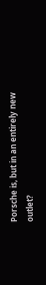Porsche is, but in an entirely new outlet?